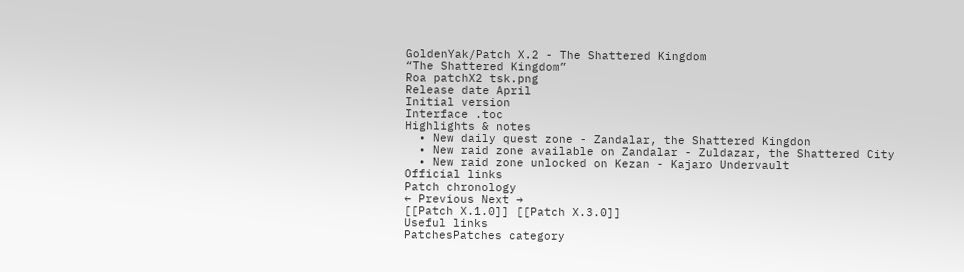GoldenYak/Patch X.2 - The Shattered Kingdom
“The Shattered Kingdom”
Roa patchX2 tsk.png
Release date April
Initial version
Interface .toc
Highlights & notes
  • New daily quest zone - Zandalar, the Shattered Kingdon
  • New raid zone available on Zandalar - Zuldazar, the Shattered City
  • New raid zone unlocked on Kezan - Kajaro Undervault
Official links
Patch chronology
← Previous Next →
[[Patch X.1.0]] [[Patch X.3.0]]
Useful links
PatchesPatches category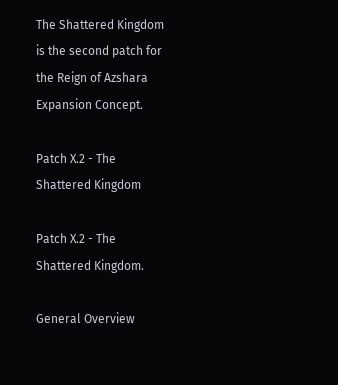The Shattered Kingdom is the second patch for the Reign of Azshara Expansion Concept.

Patch X.2 - The Shattered Kingdom

Patch X.2 - The Shattered Kingdom.

General Overview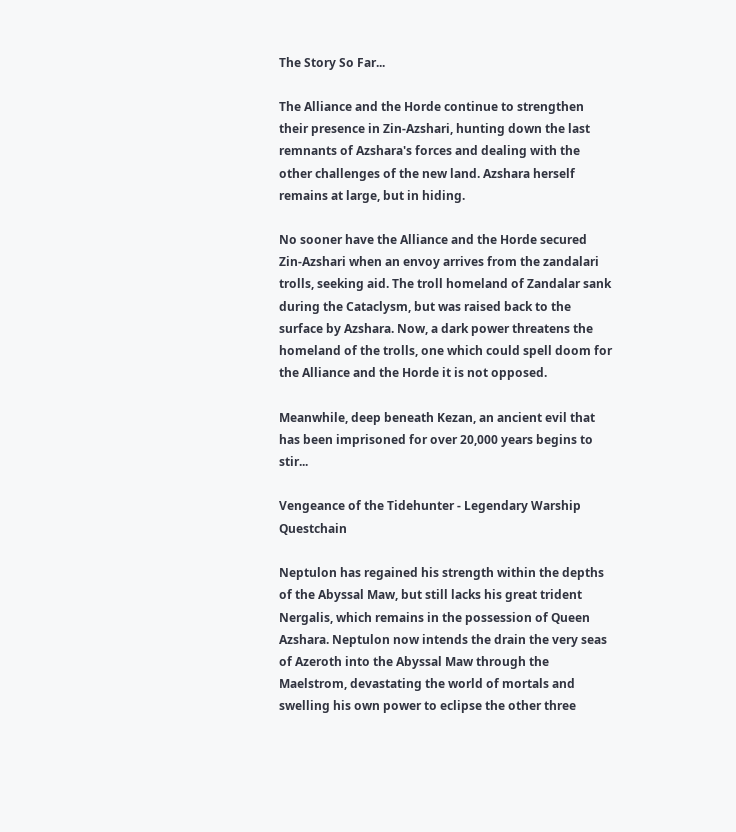The Story So Far...

The Alliance and the Horde continue to strengthen their presence in Zin-Azshari, hunting down the last remnants of Azshara's forces and dealing with the other challenges of the new land. Azshara herself remains at large, but in hiding.

No sooner have the Alliance and the Horde secured Zin-Azshari when an envoy arrives from the zandalari trolls, seeking aid. The troll homeland of Zandalar sank during the Cataclysm, but was raised back to the surface by Azshara. Now, a dark power threatens the homeland of the trolls, one which could spell doom for the Alliance and the Horde it is not opposed.

Meanwhile, deep beneath Kezan, an ancient evil that has been imprisoned for over 20,000 years begins to stir...

Vengeance of the Tidehunter - Legendary Warship Questchain

Neptulon has regained his strength within the depths of the Abyssal Maw, but still lacks his great trident Nergalis, which remains in the possession of Queen Azshara. Neptulon now intends the drain the very seas of Azeroth into the Abyssal Maw through the Maelstrom, devastating the world of mortals and swelling his own power to eclipse the other three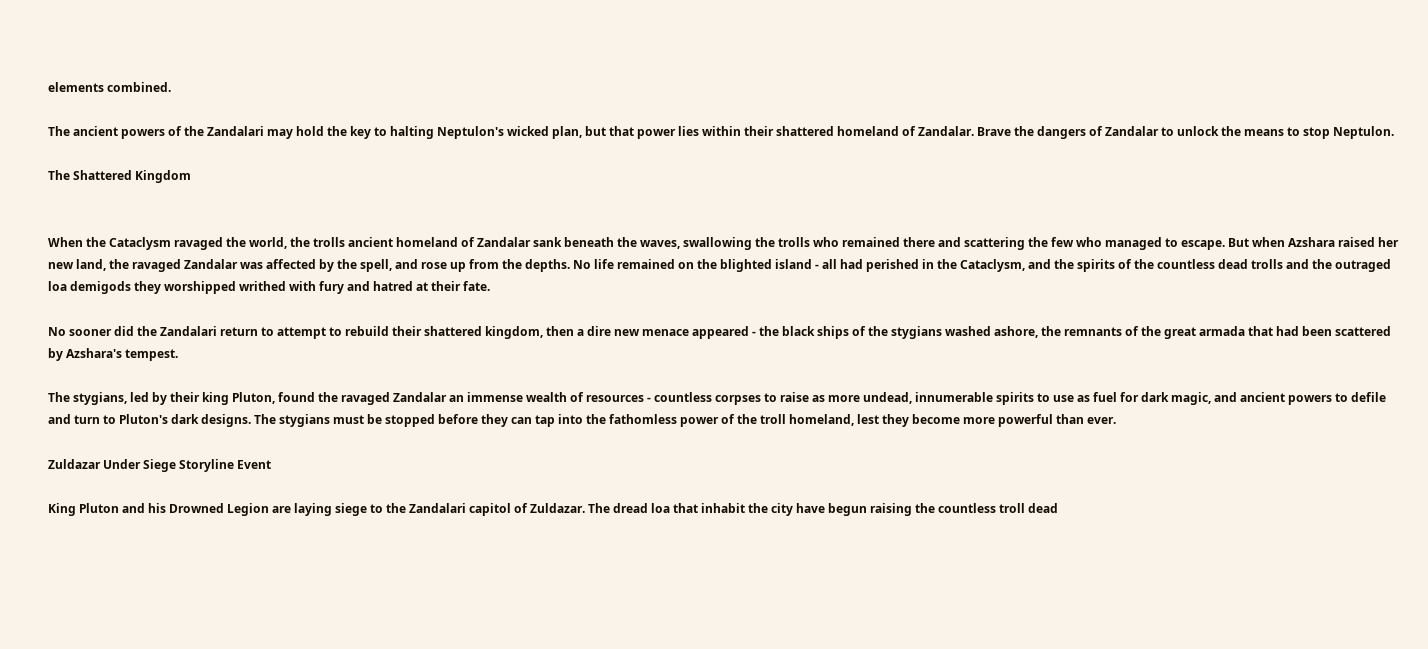elements combined.

The ancient powers of the Zandalari may hold the key to halting Neptulon's wicked plan, but that power lies within their shattered homeland of Zandalar. Brave the dangers of Zandalar to unlock the means to stop Neptulon.

The Shattered Kingdom


When the Cataclysm ravaged the world, the trolls ancient homeland of Zandalar sank beneath the waves, swallowing the trolls who remained there and scattering the few who managed to escape. But when Azshara raised her new land, the ravaged Zandalar was affected by the spell, and rose up from the depths. No life remained on the blighted island - all had perished in the Cataclysm, and the spirits of the countless dead trolls and the outraged loa demigods they worshipped writhed with fury and hatred at their fate.

No sooner did the Zandalari return to attempt to rebuild their shattered kingdom, then a dire new menace appeared - the black ships of the stygians washed ashore, the remnants of the great armada that had been scattered by Azshara's tempest.

The stygians, led by their king Pluton, found the ravaged Zandalar an immense wealth of resources - countless corpses to raise as more undead, innumerable spirits to use as fuel for dark magic, and ancient powers to defile and turn to Pluton's dark designs. The stygians must be stopped before they can tap into the fathomless power of the troll homeland, lest they become more powerful than ever.

Zuldazar Under Siege Storyline Event

King Pluton and his Drowned Legion are laying siege to the Zandalari capitol of Zuldazar. The dread loa that inhabit the city have begun raising the countless troll dead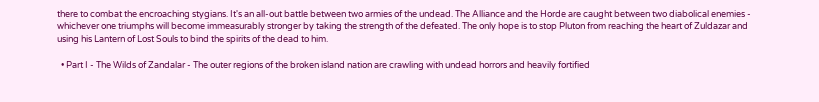there to combat the encroaching stygians. It's an all-out battle between two armies of the undead. The Alliance and the Horde are caught between two diabolical enemies - whichever one triumphs will become immeasurably stronger by taking the strength of the defeated. The only hope is to stop Pluton from reaching the heart of Zuldazar and using his Lantern of Lost Souls to bind the spirits of the dead to him.

  • Part I - The Wilds of Zandalar - The outer regions of the broken island nation are crawling with undead horrors and heavily fortified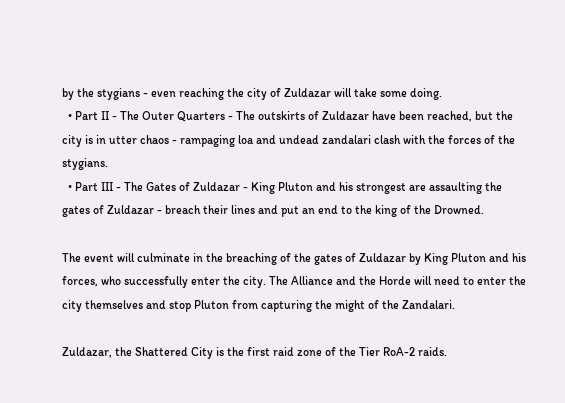by the stygians - even reaching the city of Zuldazar will take some doing.
  • Part II - The Outer Quarters - The outskirts of Zuldazar have been reached, but the city is in utter chaos - rampaging loa and undead zandalari clash with the forces of the stygians.
  • Part III - The Gates of Zuldazar - King Pluton and his strongest are assaulting the gates of Zuldazar - breach their lines and put an end to the king of the Drowned.

The event will culminate in the breaching of the gates of Zuldazar by King Pluton and his forces, who successfully enter the city. The Alliance and the Horde will need to enter the city themselves and stop Pluton from capturing the might of the Zandalari.

Zuldazar, the Shattered City is the first raid zone of the Tier RoA-2 raids.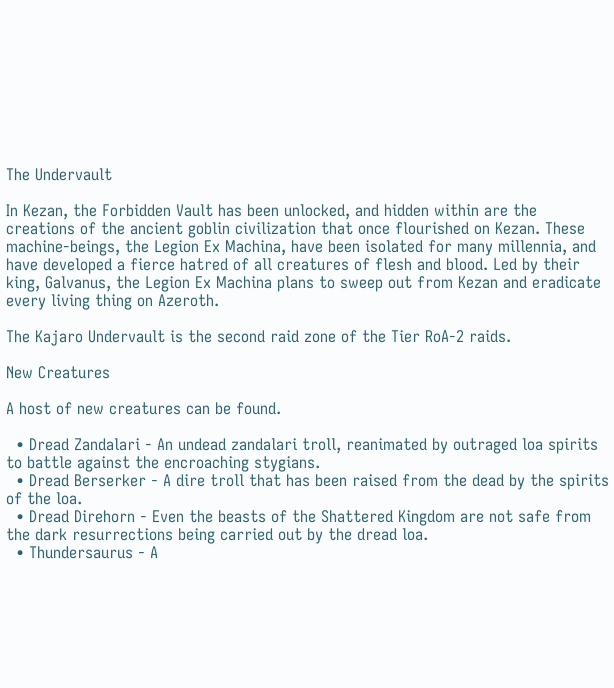The Undervault

In Kezan, the Forbidden Vault has been unlocked, and hidden within are the creations of the ancient goblin civilization that once flourished on Kezan. These machine-beings, the Legion Ex Machina, have been isolated for many millennia, and have developed a fierce hatred of all creatures of flesh and blood. Led by their king, Galvanus, the Legion Ex Machina plans to sweep out from Kezan and eradicate every living thing on Azeroth.

The Kajaro Undervault is the second raid zone of the Tier RoA-2 raids.

New Creatures

A host of new creatures can be found.

  • Dread Zandalari - An undead zandalari troll, reanimated by outraged loa spirits to battle against the encroaching stygians.
  • Dread Berserker - A dire troll that has been raised from the dead by the spirits of the loa.
  • Dread Direhorn - Even the beasts of the Shattered Kingdom are not safe from the dark resurrections being carried out by the dread loa.
  • Thundersaurus - A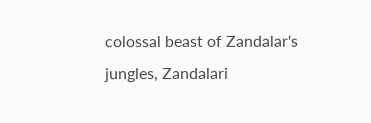colossal beast of Zandalar's jungles, Zandalari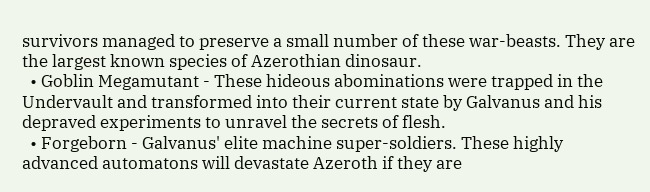survivors managed to preserve a small number of these war-beasts. They are the largest known species of Azerothian dinosaur.
  • Goblin Megamutant - These hideous abominations were trapped in the Undervault and transformed into their current state by Galvanus and his depraved experiments to unravel the secrets of flesh.
  • Forgeborn - Galvanus' elite machine super-soldiers. These highly advanced automatons will devastate Azeroth if they are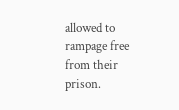allowed to rampage free from their prison.